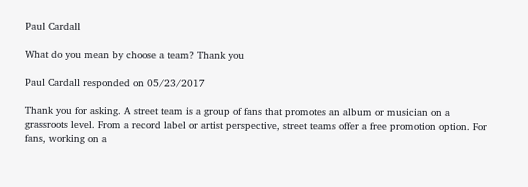Paul Cardall

What do you mean by choose a team? Thank you

Paul Cardall responded on 05/23/2017

Thank you for asking. A street team is a group of fans that promotes an album or musician on a grassroots level. From a record label or artist perspective, street teams offer a free promotion option. For fans, working on a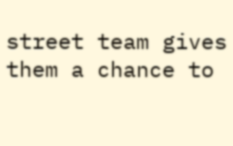street team gives them a chance to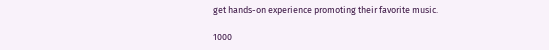get hands-on experience promoting their favorite music.

1000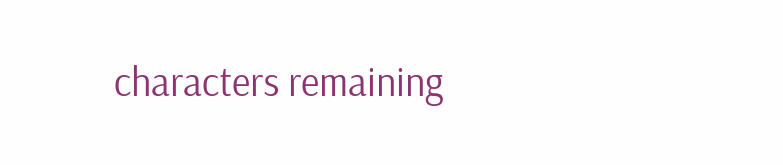characters remaining